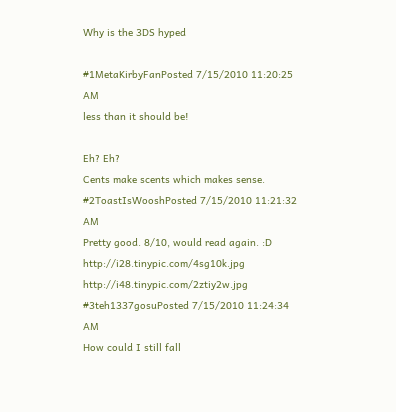Why is the 3DS hyped

#1MetaKirbyFanPosted 7/15/2010 11:20:25 AM
less than it should be!

Eh? Eh?
Cents make scents which makes sense.
#2ToastIsWooshPosted 7/15/2010 11:21:32 AM
Pretty good. 8/10, would read again. :D
http://i28.tinypic.com/4sg10k.jpg http://i48.tinypic.com/2ztiy2w.jpg
#3teh1337gosuPosted 7/15/2010 11:24:34 AM
How could I still fall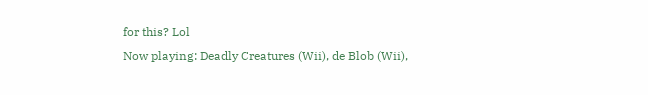for this? Lol
Now playing: Deadly Creatures (Wii), de Blob (Wii),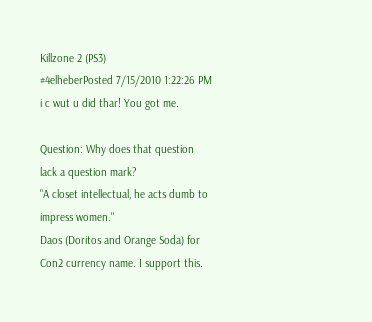Killzone 2 (PS3)
#4elheberPosted 7/15/2010 1:22:26 PM
i c wut u did thar! You got me.

Question: Why does that question lack a question mark?
"A closet intellectual, he acts dumb to impress women."
Daos (Doritos and Orange Soda) for Con2 currency name. I support this.